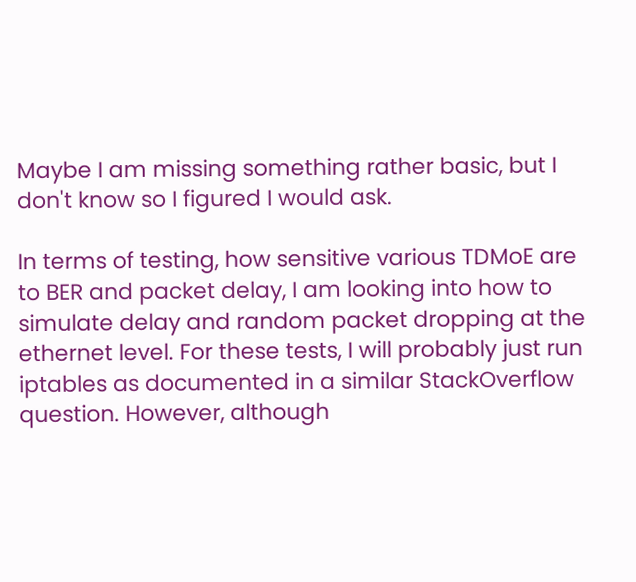Maybe I am missing something rather basic, but I don't know so I figured I would ask.

In terms of testing, how sensitive various TDMoE are to BER and packet delay, I am looking into how to simulate delay and random packet dropping at the ethernet level. For these tests, I will probably just run iptables as documented in a similar StackOverflow question. However, although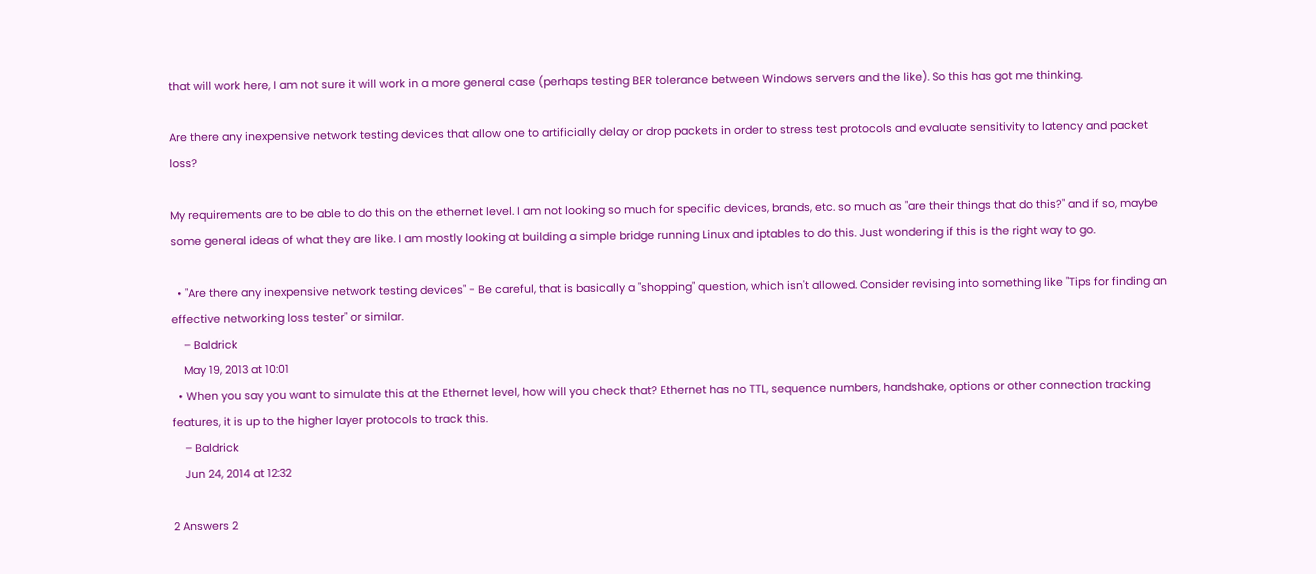that will work here, I am not sure it will work in a more general case (perhaps testing BER tolerance between Windows servers and the like). So this has got me thinking.

Are there any inexpensive network testing devices that allow one to artificially delay or drop packets in order to stress test protocols and evaluate sensitivity to latency and packet loss?

My requirements are to be able to do this on the ethernet level. I am not looking so much for specific devices, brands, etc. so much as "are their things that do this?" and if so, maybe some general ideas of what they are like. I am mostly looking at building a simple bridge running Linux and iptables to do this. Just wondering if this is the right way to go.

  • "Are there any inexpensive network testing devices" - Be careful, that is basically a "shopping" question, which isn't allowed. Consider revising into something like "Tips for finding an effective networking loss tester" or similar.
    – Baldrick
    May 19, 2013 at 10:01
  • When you say you want to simulate this at the Ethernet level, how will you check that? Ethernet has no TTL, sequence numbers, handshake, options or other connection tracking features, it is up to the higher layer protocols to track this.
    – Baldrick
    Jun 24, 2014 at 12:32

2 Answers 2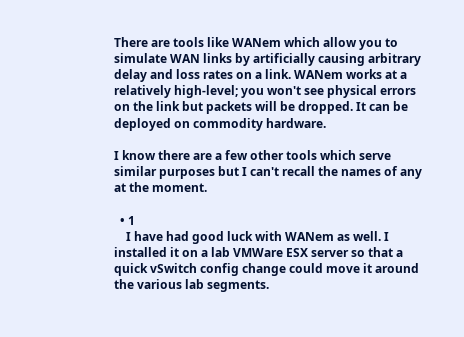There are tools like WANem which allow you to simulate WAN links by artificially causing arbitrary delay and loss rates on a link. WANem works at a relatively high-level; you won't see physical errors on the link but packets will be dropped. It can be deployed on commodity hardware.

I know there are a few other tools which serve similar purposes but I can't recall the names of any at the moment.

  • 1
    I have had good luck with WANem as well. I installed it on a lab VMWare ESX server so that a quick vSwitch config change could move it around the various lab segments.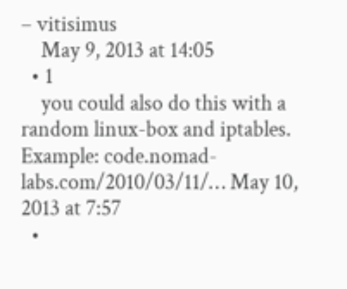– vitisimus
    May 9, 2013 at 14:05
  • 1
    you could also do this with a random linux-box and iptables. Example: code.nomad-labs.com/2010/03/11/… May 10, 2013 at 7:57
  •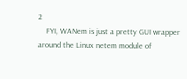2
    FYI, WANem is just a pretty GUI wrapper around the Linux netem module of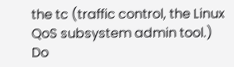the tc (traffic control, the Linux QoS subsystem admin tool.) Do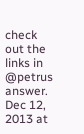check out the links in @petrus answer. Dec 12, 2013 at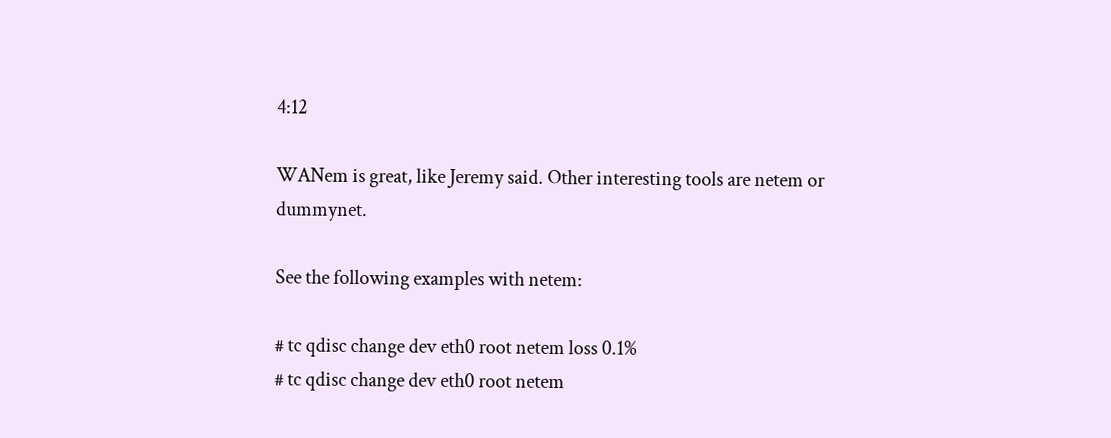4:12

WANem is great, like Jeremy said. Other interesting tools are netem or dummynet.

See the following examples with netem:

# tc qdisc change dev eth0 root netem loss 0.1%
# tc qdisc change dev eth0 root netem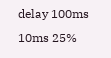delay 100ms 10ms 25%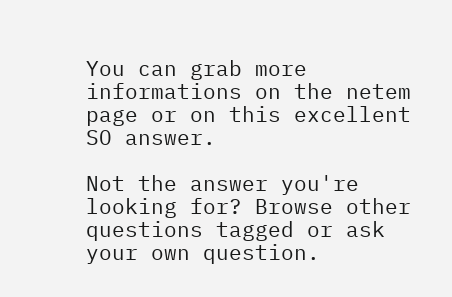You can grab more informations on the netem page or on this excellent SO answer.

Not the answer you're looking for? Browse other questions tagged or ask your own question.